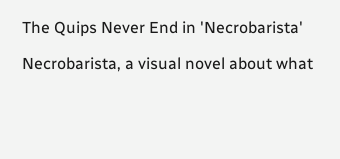The Quips Never End in 'Necrobarista'

Necrobarista, a visual novel about what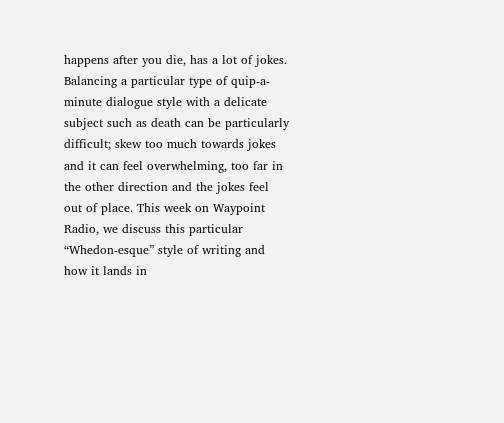happens after you die, has a lot of jokes. Balancing a particular type of quip-a-minute dialogue style with a delicate subject such as death can be particularly difficult; skew too much towards jokes and it can feel overwhelming, too far in the other direction and the jokes feel out of place. This week on Waypoint Radio, we discuss this particular “Whedon-esque” style of writing and how it lands in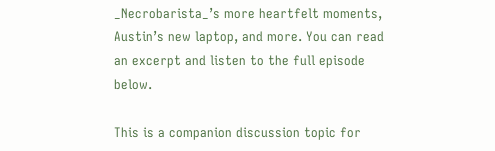_Necrobarista_’s more heartfelt moments, Austin’s new laptop, and more. You can read an excerpt and listen to the full episode below.

This is a companion discussion topic for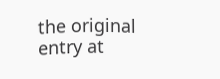the original entry at